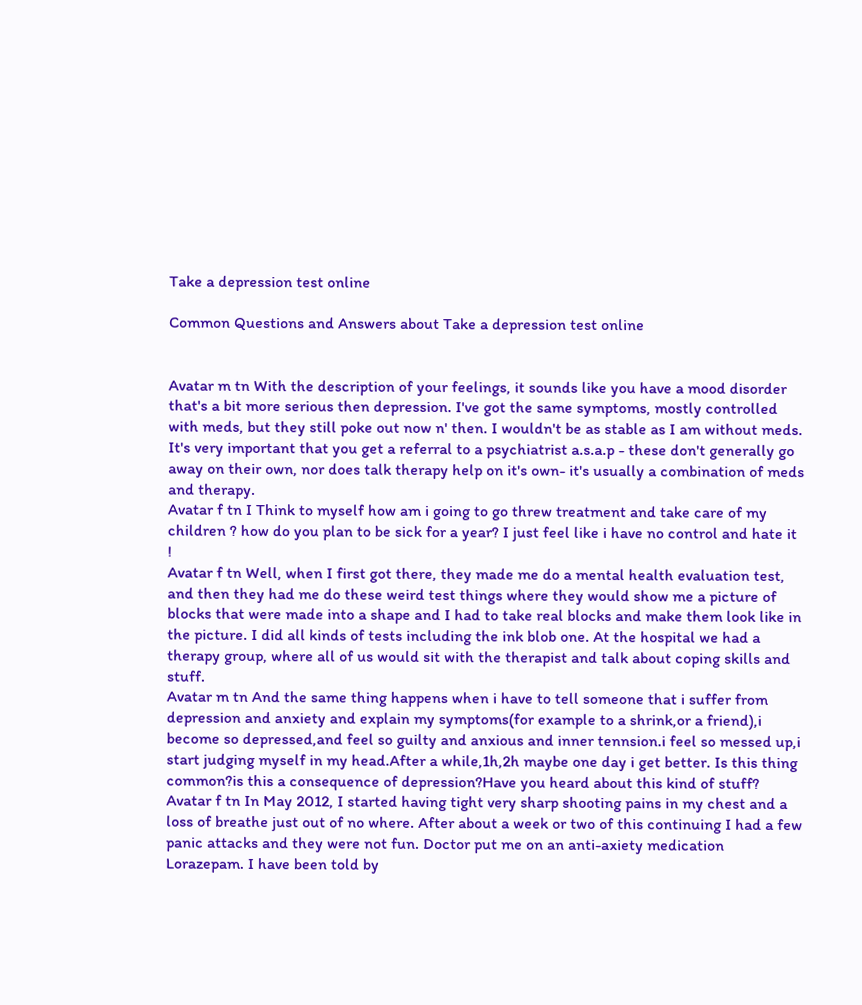Take a depression test online

Common Questions and Answers about Take a depression test online


Avatar m tn With the description of your feelings, it sounds like you have a mood disorder that's a bit more serious then depression. I've got the same symptoms, mostly controlled with meds, but they still poke out now n' then. I wouldn't be as stable as I am without meds. It's very important that you get a referral to a psychiatrist a.s.a.p - these don't generally go away on their own, nor does talk therapy help on it's own- it's usually a combination of meds and therapy.
Avatar f tn I Think to myself how am i going to go threw treatment and take care of my children ? how do you plan to be sick for a year? I just feel like i have no control and hate it !
Avatar f tn Well, when I first got there, they made me do a mental health evaluation test, and then they had me do these weird test things where they would show me a picture of blocks that were made into a shape and I had to take real blocks and make them look like in the picture. I did all kinds of tests including the ink blob one. At the hospital we had a therapy group, where all of us would sit with the therapist and talk about coping skills and stuff.
Avatar m tn And the same thing happens when i have to tell someone that i suffer from depression and anxiety and explain my symptoms(for example to a shrink,or a friend),i become so depressed,and feel so guilty and anxious and inner tennsion.i feel so messed up,i start judging myself in my head.After a while,1h,2h maybe one day i get better. Is this thing common?is this a consequence of depression?Have you heard about this kind of stuff?
Avatar f tn In May 2012, I started having tight very sharp shooting pains in my chest and a loss of breathe just out of no where. After about a week or two of this continuing I had a few panic attacks and they were not fun. Doctor put me on an anti-axiety medication Lorazepam. I have been told by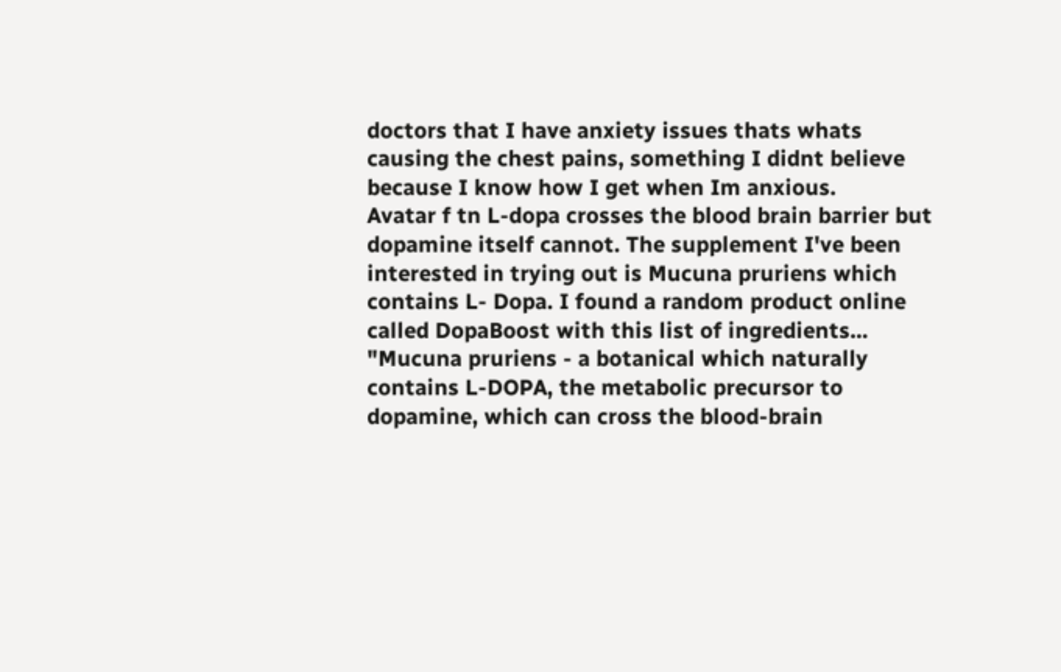doctors that I have anxiety issues thats whats causing the chest pains, something I didnt believe because I know how I get when Im anxious.
Avatar f tn L-dopa crosses the blood brain barrier but dopamine itself cannot. The supplement I've been interested in trying out is Mucuna pruriens which contains L- Dopa. I found a random product online called DopaBoost with this list of ingredients... "Mucuna pruriens - a botanical which naturally contains L-DOPA, the metabolic precursor to dopamine, which can cross the blood-brain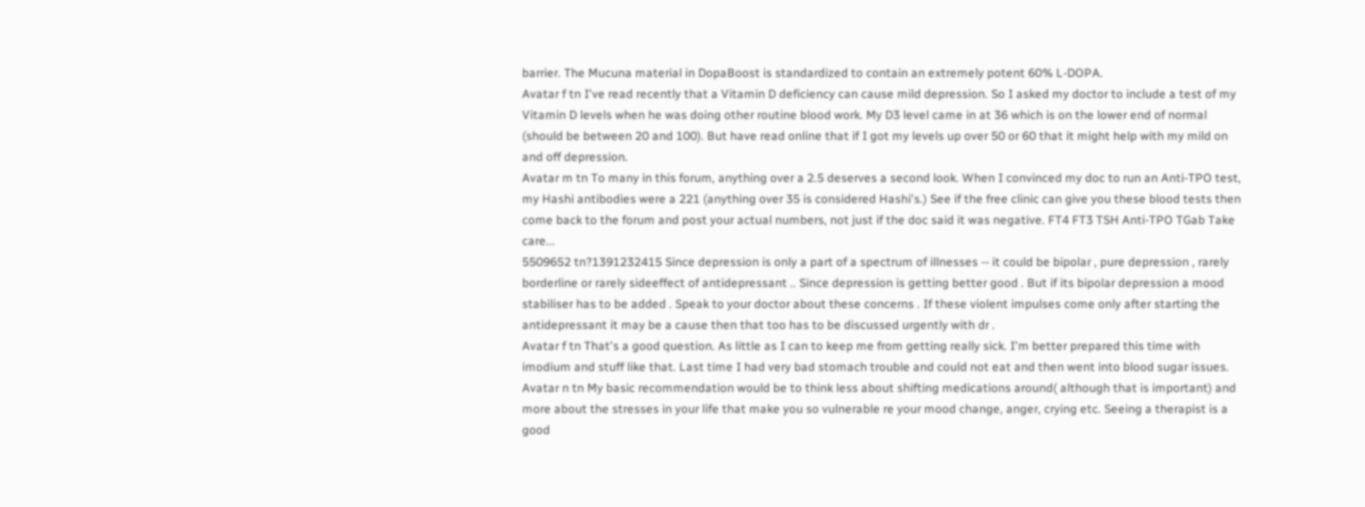barrier. The Mucuna material in DopaBoost is standardized to contain an extremely potent 60% L-DOPA.
Avatar f tn I've read recently that a Vitamin D deficiency can cause mild depression. So I asked my doctor to include a test of my Vitamin D levels when he was doing other routine blood work. My D3 level came in at 36 which is on the lower end of normal (should be between 20 and 100). But have read online that if I got my levels up over 50 or 60 that it might help with my mild on and off depression.
Avatar m tn To many in this forum, anything over a 2.5 deserves a second look. When I convinced my doc to run an Anti-TPO test, my Hashi antibodies were a 221 (anything over 35 is considered Hashi's.) See if the free clinic can give you these blood tests then come back to the forum and post your actual numbers, not just if the doc said it was negative. FT4 FT3 TSH Anti-TPO TGab Take care...
5509652 tn?1391232415 Since depression is only a part of a spectrum of illnesses -- it could be bipolar , pure depression , rarely borderline or rarely sideeffect of antidepressant .. Since depression is getting better good . But if its bipolar depression a mood stabiliser has to be added . Speak to your doctor about these concerns . If these violent impulses come only after starting the antidepressant it may be a cause then that too has to be discussed urgently with dr .
Avatar f tn That's a good question. As little as I can to keep me from getting really sick. I'm better prepared this time with imodium and stuff like that. Last time I had very bad stomach trouble and could not eat and then went into blood sugar issues.
Avatar n tn My basic recommendation would be to think less about shifting medications around( although that is important) and more about the stresses in your life that make you so vulnerable re your mood change, anger, crying etc. Seeing a therapist is a good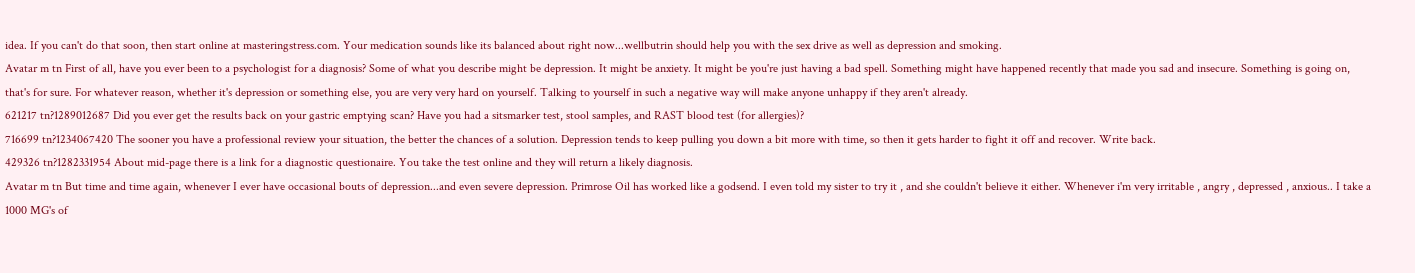idea. If you can't do that soon, then start online at masteringstress.com. Your medication sounds like its balanced about right now...wellbutrin should help you with the sex drive as well as depression and smoking.
Avatar m tn First of all, have you ever been to a psychologist for a diagnosis? Some of what you describe might be depression. It might be anxiety. It might be you're just having a bad spell. Something might have happened recently that made you sad and insecure. Something is going on, that's for sure. For whatever reason, whether it's depression or something else, you are very very hard on yourself. Talking to yourself in such a negative way will make anyone unhappy if they aren't already.
621217 tn?1289012687 Did you ever get the results back on your gastric emptying scan? Have you had a sitsmarker test, stool samples, and RAST blood test (for allergies)?
716699 tn?1234067420 The sooner you have a professional review your situation, the better the chances of a solution. Depression tends to keep pulling you down a bit more with time, so then it gets harder to fight it off and recover. Write back.
429326 tn?1282331954 About mid-page there is a link for a diagnostic questionaire. You take the test online and they will return a likely diagnosis.
Avatar m tn But time and time again, whenever I ever have occasional bouts of depression...and even severe depression. Primrose Oil has worked like a godsend. I even told my sister to try it , and she couldn't believe it either. Whenever i'm very irritable , angry , depressed , anxious.. I take a 1000 MG's of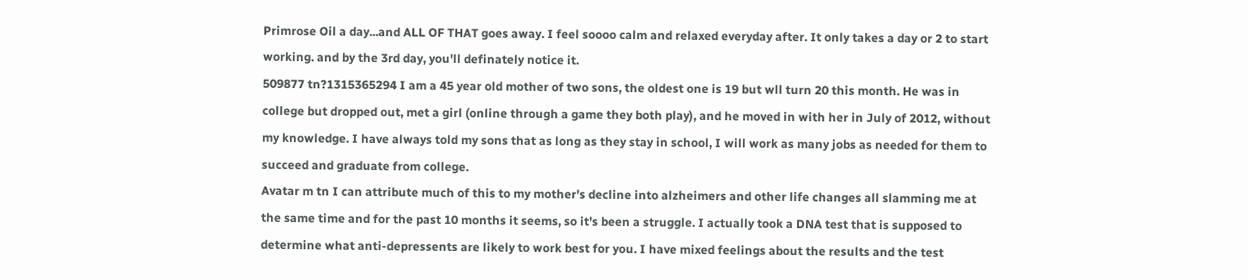Primrose Oil a day...and ALL OF THAT goes away. I feel soooo calm and relaxed everyday after. It only takes a day or 2 to start working. and by the 3rd day, you'll definately notice it.
509877 tn?1315365294 I am a 45 year old mother of two sons, the oldest one is 19 but wll turn 20 this month. He was in college but dropped out, met a girl (online through a game they both play), and he moved in with her in July of 2012, without my knowledge. I have always told my sons that as long as they stay in school, I will work as many jobs as needed for them to succeed and graduate from college.
Avatar m tn I can attribute much of this to my mother's decline into alzheimers and other life changes all slamming me at the same time and for the past 10 months it seems, so it's been a struggle. I actually took a DNA test that is supposed to determine what anti-depressents are likely to work best for you. I have mixed feelings about the results and the test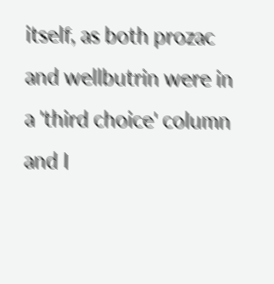itself, as both prozac and wellbutrin were in a 'third choice' column and I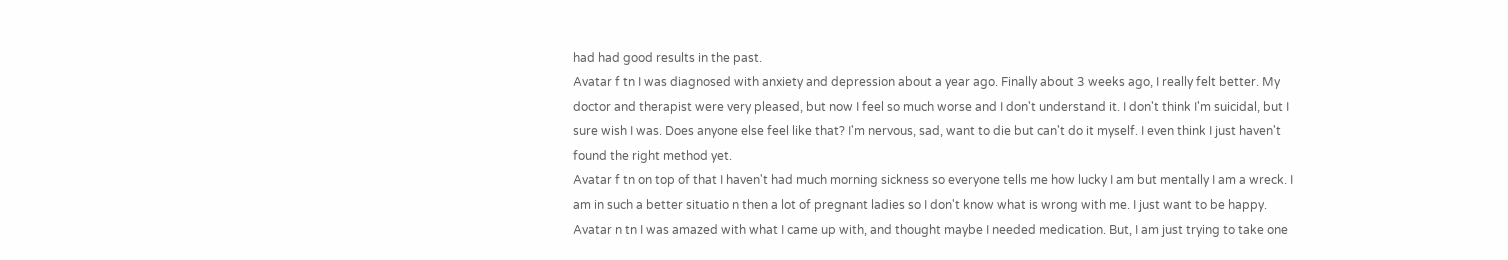had had good results in the past.
Avatar f tn I was diagnosed with anxiety and depression about a year ago. Finally about 3 weeks ago, I really felt better. My doctor and therapist were very pleased, but now I feel so much worse and I don't understand it. I don't think I'm suicidal, but I sure wish I was. Does anyone else feel like that? I'm nervous, sad, want to die but can't do it myself. I even think I just haven't found the right method yet.
Avatar f tn on top of that I haven't had much morning sickness so everyone tells me how lucky I am but mentally I am a wreck. I am in such a better situatio n then a lot of pregnant ladies so I don't know what is wrong with me. I just want to be happy.
Avatar n tn I was amazed with what I came up with, and thought maybe I needed medication. But, I am just trying to take one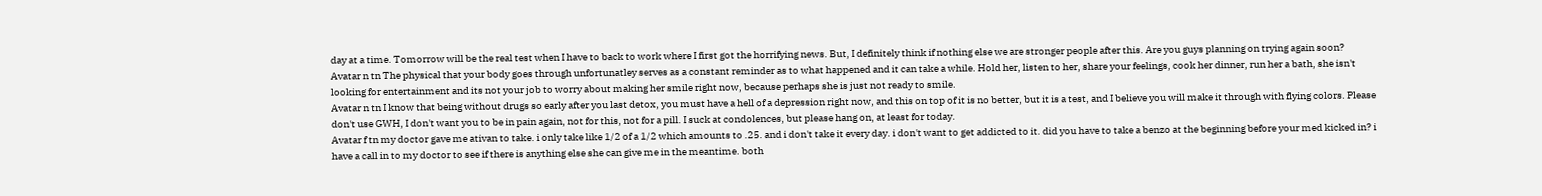day at a time. Tomorrow will be the real test when I have to back to work where I first got the horrifying news. But, I definitely think if nothing else we are stronger people after this. Are you guys planning on trying again soon?
Avatar n tn The physical that your body goes through unfortunatley serves as a constant reminder as to what happened and it can take a while. Hold her, listen to her, share your feelings, cook her dinner, run her a bath, she isn't looking for entertainment and its not your job to worry about making her smile right now, because perhaps she is just not ready to smile.
Avatar n tn I know that being without drugs so early after you last detox, you must have a hell of a depression right now, and this on top of it is no better, but it is a test, and I believe you will make it through with flying colors. Please don't use GWH, I don't want you to be in pain again, not for this, not for a pill. I suck at condolences, but please hang on, at least for today.
Avatar f tn my doctor gave me ativan to take. i only take like 1/2 of a 1/2 which amounts to .25. and i don't take it every day. i don't want to get addicted to it. did you have to take a benzo at the beginning before your med kicked in? i have a call in to my doctor to see if there is anything else she can give me in the meantime. both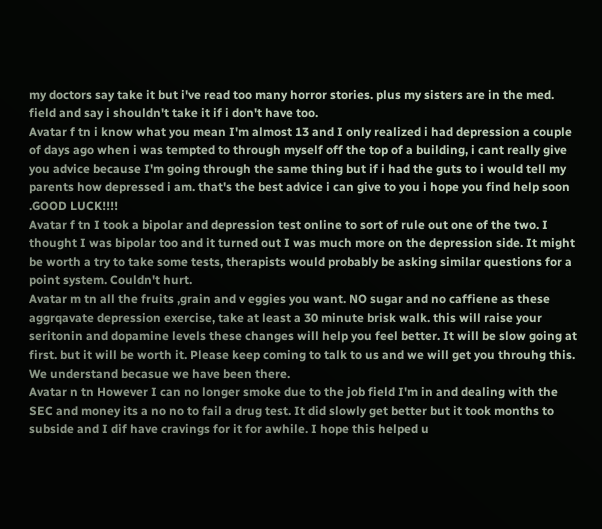my doctors say take it but i've read too many horror stories. plus my sisters are in the med. field and say i shouldn't take it if i don't have too.
Avatar f tn i know what you mean I'm almost 13 and I only realized i had depression a couple of days ago when i was tempted to through myself off the top of a building, i cant really give you advice because I'm going through the same thing but if i had the guts to i would tell my parents how depressed i am. that's the best advice i can give to you i hope you find help soon .GOOD LUCK!!!!
Avatar f tn I took a bipolar and depression test online to sort of rule out one of the two. I thought I was bipolar too and it turned out I was much more on the depression side. It might be worth a try to take some tests, therapists would probably be asking similar questions for a point system. Couldn't hurt.
Avatar m tn all the fruits ,grain and v eggies you want. NO sugar and no caffiene as these aggrqavate depression exercise, take at least a 30 minute brisk walk. this will raise your seritonin and dopamine levels these changes will help you feel better. It will be slow going at first. but it will be worth it. Please keep coming to talk to us and we will get you throuhg this. We understand becasue we have been there.
Avatar n tn However I can no longer smoke due to the job field I'm in and dealing with the SEC and money its a no no to fail a drug test. It did slowly get better but it took months to subside and I dif have cravings for it for awhile. I hope this helped u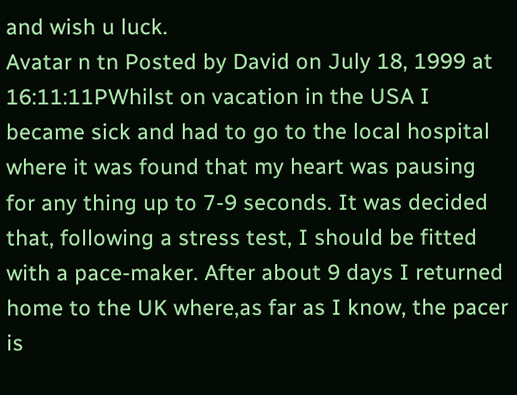and wish u luck.
Avatar n tn Posted by David on July 18, 1999 at 16:11:11PWhilst on vacation in the USA I became sick and had to go to the local hospital where it was found that my heart was pausing for any thing up to 7-9 seconds. It was decided that, following a stress test, I should be fitted with a pace-maker. After about 9 days I returned home to the UK where,as far as I know, the pacer is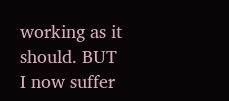working as it should. BUT I now suffer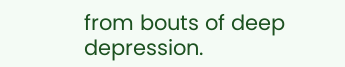from bouts of deep depression.